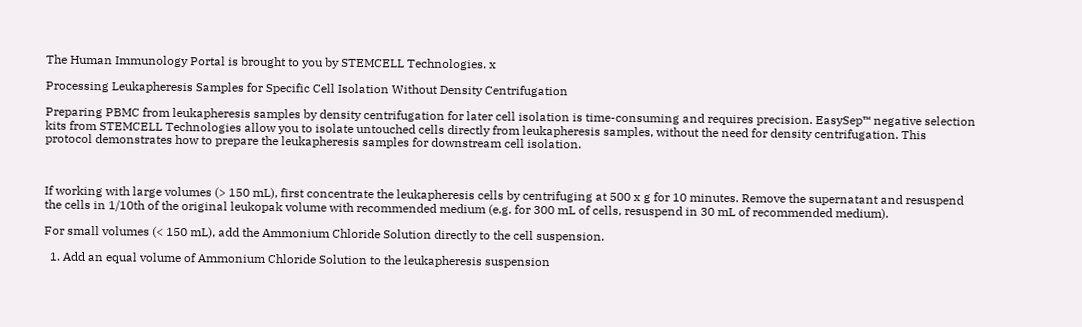The Human Immunology Portal is brought to you by STEMCELL Technologies. x

Processing Leukapheresis Samples for Specific Cell Isolation Without Density Centrifugation

Preparing PBMC from leukapheresis samples by density centrifugation for later cell isolation is time-consuming and requires precision. EasySep™ negative selection kits from STEMCELL Technologies allow you to isolate untouched cells directly from leukapheresis samples, without the need for density centrifugation. This protocol demonstrates how to prepare the leukapheresis samples for downstream cell isolation.



If working with large volumes (> 150 mL), first concentrate the leukapheresis cells by centrifuging at 500 x g for 10 minutes. Remove the supernatant and resuspend the cells in 1/10th of the original leukopak volume with recommended medium (e.g. for 300 mL of cells, resuspend in 30 mL of recommended medium).

For small volumes (< 150 mL), add the Ammonium Chloride Solution directly to the cell suspension.

  1. Add an equal volume of Ammonium Chloride Solution to the leukapheresis suspension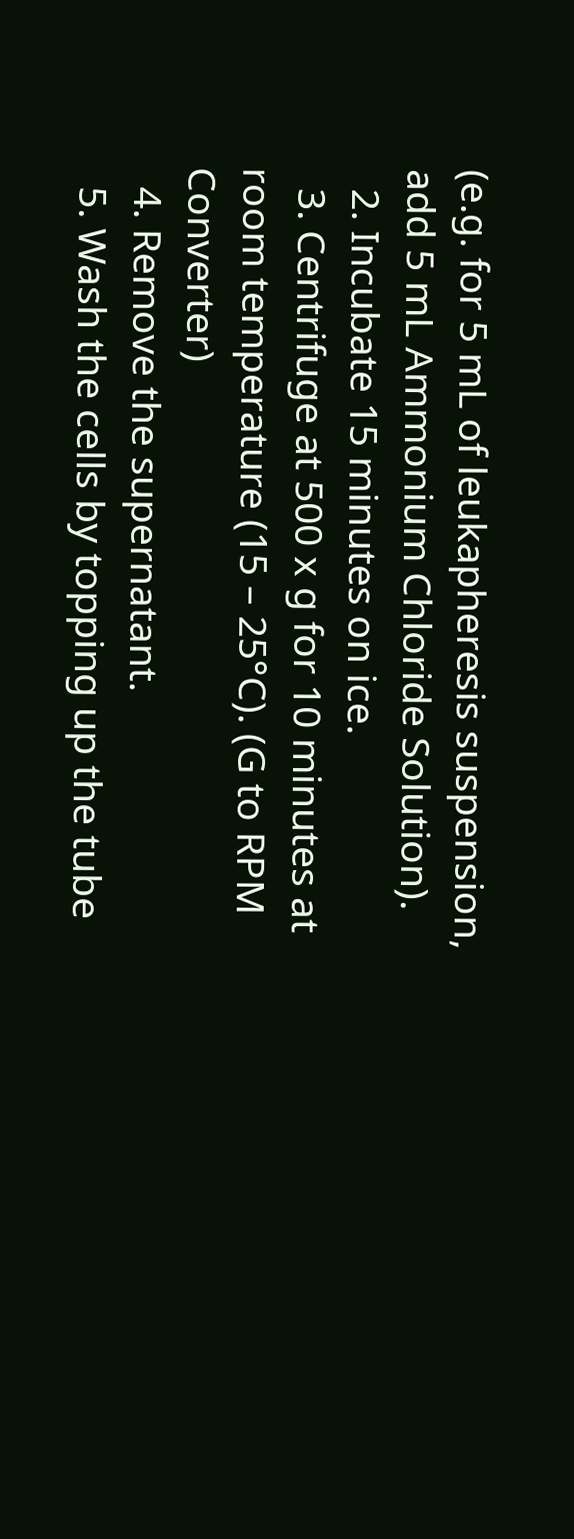(e.g. for 5 mL of leukapheresis suspension, add 5 mL Ammonium Chloride Solution).
  2. Incubate 15 minutes on ice.
  3. Centrifuge at 500 x g for 10 minutes at room temperature (15 – 25°C). (G to RPM Converter)
  4. Remove the supernatant.
  5. Wash the cells by topping up the tube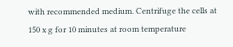with recommended medium. Centrifuge the cells at 150 x g for 10 minutes at room temperature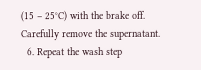(15 – 25°C) with the brake off. Carefully remove the supernatant.
  6. Repeat the wash step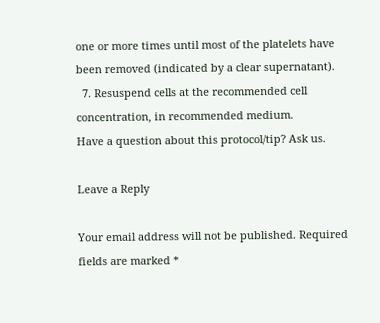one or more times until most of the platelets have been removed (indicated by a clear supernatant).
  7. Resuspend cells at the recommended cell concentration, in recommended medium.
Have a question about this protocol/tip? Ask us.

Leave a Reply

Your email address will not be published. Required fields are marked *